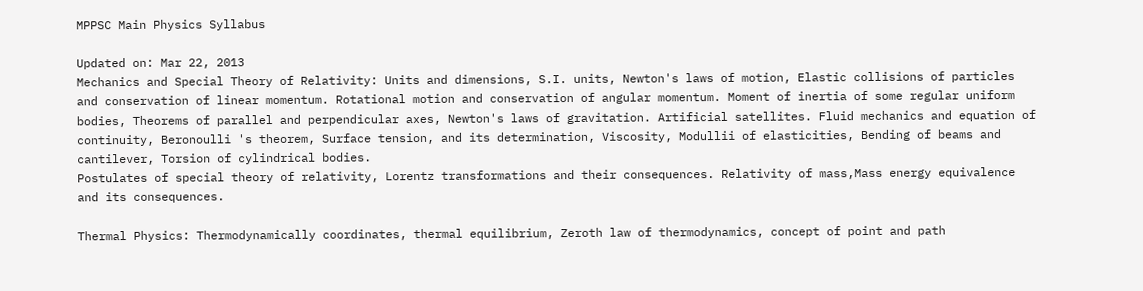MPPSC Main Physics Syllabus

Updated on: Mar 22, 2013
Mechanics and Special Theory of Relativity: Units and dimensions, S.I. units, Newton's laws of motion, Elastic collisions of particles and conservation of linear momentum. Rotational motion and conservation of angular momentum. Moment of inertia of some regular uniform bodies, Theorems of parallel and perpendicular axes, Newton's laws of gravitation. Artificial satellites. Fluid mechanics and equation of continuity, Beronoulli 's theorem, Surface tension, and its determination, Viscosity, Modullii of elasticities, Bending of beams and cantilever, Torsion of cylindrical bodies.
Postulates of special theory of relativity, Lorentz transformations and their consequences. Relativity of mass,Mass energy equivalence and its consequences.

Thermal Physics: Thermodynamically coordinates, thermal equilibrium, Zeroth law of thermodynamics, concept of point and path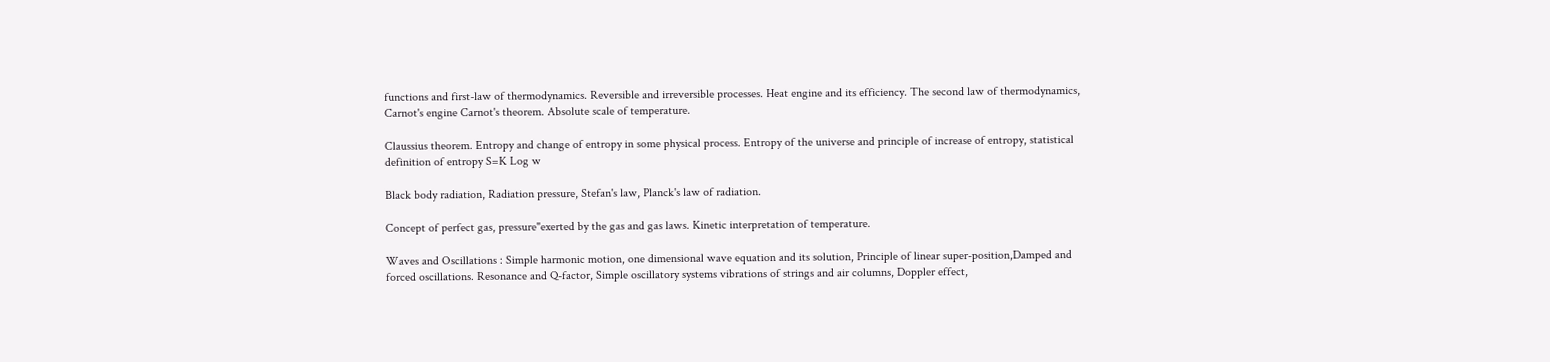functions and first-law of thermodynamics. Reversible and irreversible processes. Heat engine and its efficiency. The second law of thermodynamics, Carnot's engine Carnot's theorem. Absolute scale of temperature.

Claussius theorem. Entropy and change of entropy in some physical process. Entropy of the universe and principle of increase of entropy, statistical definition of entropy S=K Log w

Black body radiation, Radiation pressure, Stefan's law, Planck's law of radiation.

Concept of perfect gas, pressure"exerted by the gas and gas laws. Kinetic interpretation of temperature.

Waves and Oscillations : Simple harmonic motion, one dimensional wave equation and its solution, Principle of linear super-position,Damped and forced oscillations. Resonance and Q-factor, Simple oscillatory systems vibrations of strings and air columns, Doppler effect,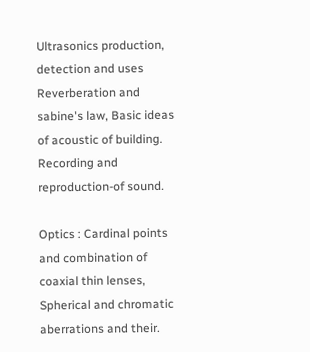Ultrasonics production, detection and uses Reverberation and sabine's law, Basic ideas of acoustic of building. Recording and reproduction-of sound.

Optics : Cardinal points and combination of coaxial thin lenses, Spherical and chromatic aberrations and their.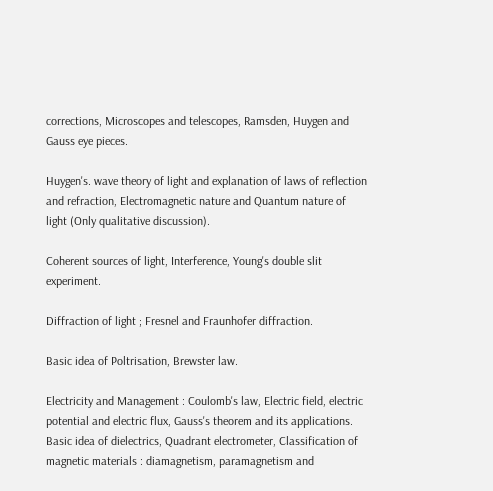corrections, Microscopes and telescopes, Ramsden, Huygen and Gauss eye pieces.

Huygen's. wave theory of light and explanation of laws of reflection and refraction, Electromagnetic nature and Quantum nature of light (Only qualitative discussion).

Coherent sources of light, Interference, Young's double slit experiment.

Diffraction of light ; Fresnel and Fraunhofer diffraction.

Basic idea of Poltrisation, Brewster law.

Electricity and Management : Coulomb's law, Electric field, electric potential and electric flux, Gauss's theorem and its applications. Basic idea of dielectrics, Quadrant electrometer, Classification of magnetic materials : diamagnetism, paramagnetism and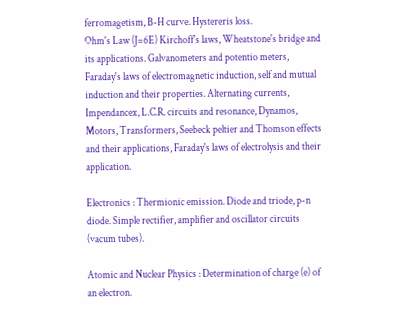ferromagetism, B-H curve. Hystereris loss.
Ohm's Law (J=6E) Kirchoff's laws, Wheatstone's bridge and its applications. Galvanometers and potentio meters, Faraday's laws of electromagnetic induction, self and mutual induction and their properties. Alternating currents, Impendancex, L.C.R. circuits and resonance, Dynamos, Motors, Transformers, Seebeck peltier and Thomson effects and their applications, Faraday's laws of electrolysis and their application.

Electronics : Thermionic emission. Diode and triode, p-n diode. Simple rectifier, amplifier and oscillator circuits (vacum tubes).

Atomic and Nuclear Physics : Determination of charge (e) of an electron.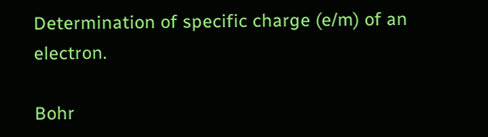Determination of specific charge (e/m) of an electron.

Bohr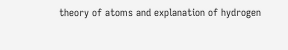theory of atoms and explanation of hydrogen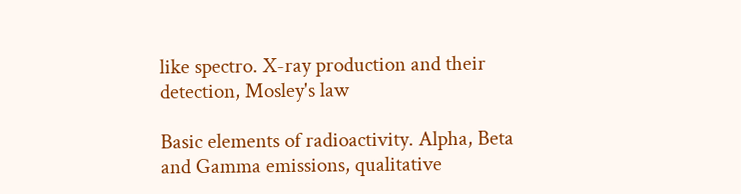like spectro. X-ray production and their detection, Mosley's law

Basic elements of radioactivity. Alpha, Beta and Gamma emissions, qualitative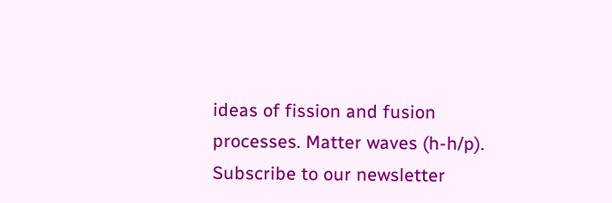ideas of fission and fusion processes. Matter waves (h-h/p).
Subscribe to our newsletter